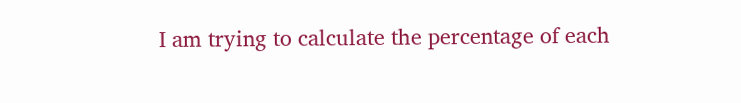I am trying to calculate the percentage of each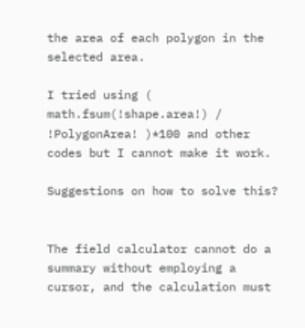the area of each polygon in the selected area.

I tried using ( math.fsum(!shape.area!) / !PolygonArea! )*100 and other codes but I cannot make it work.

Suggestions on how to solve this?


The field calculator cannot do a summary without employing a cursor, and the calculation must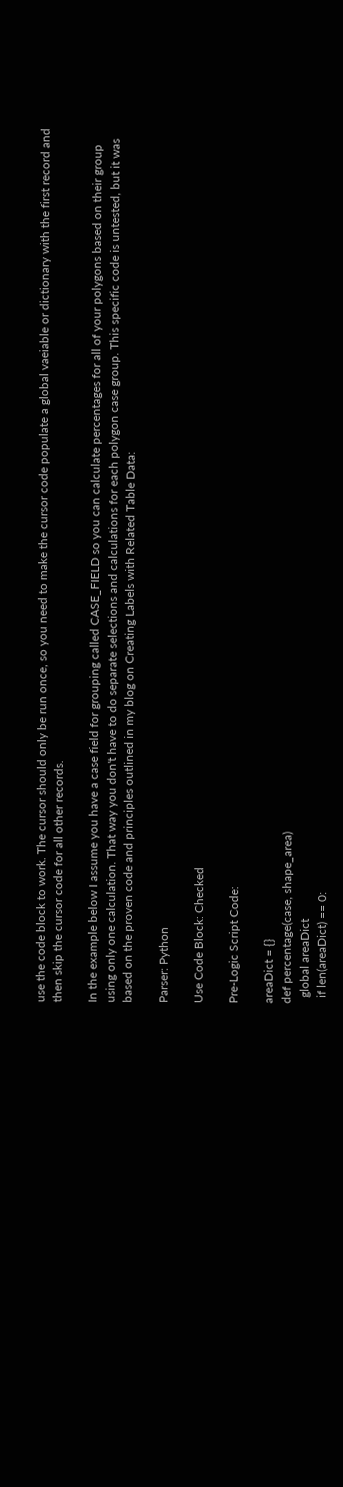use the code block to work. The cursor should only be run once, so you need to make the cursor code populate a global vaeiable or dictionary with the first record and then skip the cursor code for all other records.

In the example below I assume you have a case field for grouping called CASE_FIELD so you can calculate percentages for all of your polygons based on their group using only one calculation. That way you don't have to do separate selections and calculations for each polygon case group. This specific code is untested, but it was based on the proven code and principles outlined in my blog on Creating Labels with Related Table Data:

Parser: Python

Use Code Block: Checked

Pre-Logic Script Code:

areaDict = {}
def percentage(case, shape_area)
  global areaDict
  if len(areaDict) == 0: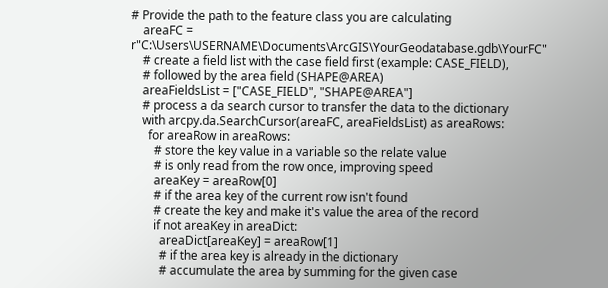# Provide the path to the feature class you are calculating
    areaFC = r"C:\Users\USERNAME\Documents\ArcGIS\YourGeodatabase.gdb\YourFC"
    # create a field list with the case field first (example: CASE_FIELD),
    # followed by the area field (SHAPE@AREA)
    areaFieldsList = ["CASE_FIELD", "SHAPE@AREA"]
    # process a da search cursor to transfer the data to the dictionary
    with arcpy.da.SearchCursor(areaFC, areaFieldsList) as areaRows:
      for areaRow in areaRows:
        # store the key value in a variable so the relate value
        # is only read from the row once, improving speed
        areaKey = areaRow[0]
        # if the area key of the current row isn't found
        # create the key and make it's value the area of the record
        if not areaKey in areaDict:
          areaDict[areaKey] = areaRow[1]
          # if the area key is already in the dictionary
          # accumulate the area by summing for the given case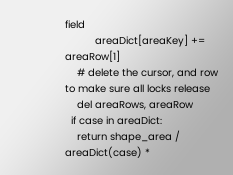field
          areaDict[areaKey] += areaRow[1]
    # delete the cursor, and row to make sure all locks release
    del areaRows, areaRow
  if case in areaDict:
    return shape_area / areaDict(case) *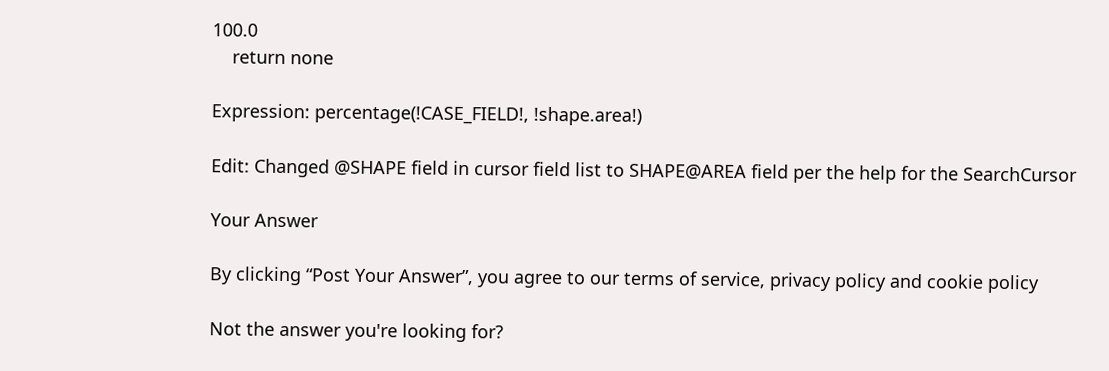100.0
    return none

Expression: percentage(!CASE_FIELD!, !shape.area!)

Edit: Changed @SHAPE field in cursor field list to SHAPE@AREA field per the help for the SearchCursor

Your Answer

By clicking “Post Your Answer”, you agree to our terms of service, privacy policy and cookie policy

Not the answer you're looking for?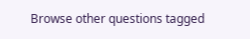Browse other questions tagged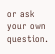or ask your own question.